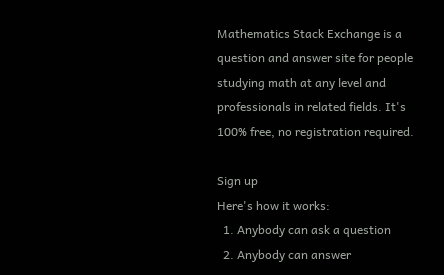Mathematics Stack Exchange is a question and answer site for people studying math at any level and professionals in related fields. It's 100% free, no registration required.

Sign up
Here's how it works:
  1. Anybody can ask a question
  2. Anybody can answer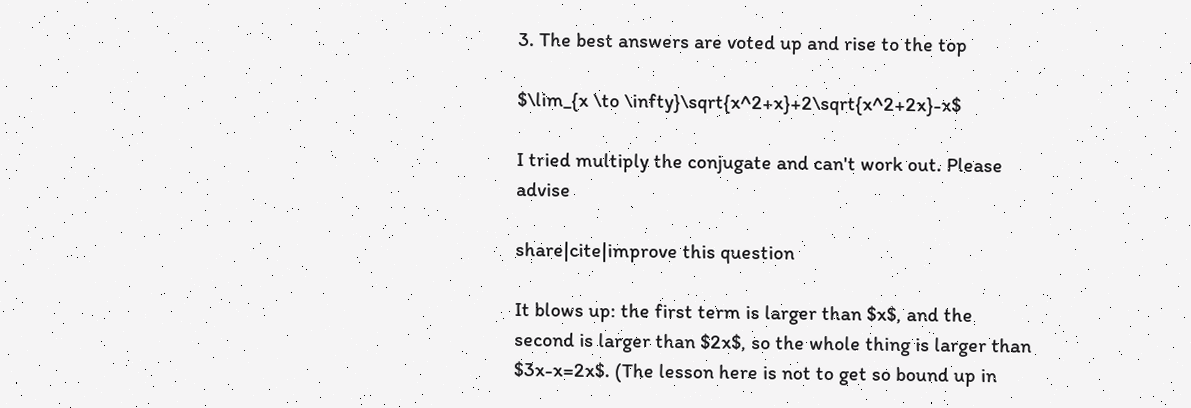3. The best answers are voted up and rise to the top

$\lim_{x \to \infty}\sqrt{x^2+x}+2\sqrt{x^2+2x}-x$

I tried multiply the conjugate and can't work out. Please advise

share|cite|improve this question

It blows up: the first term is larger than $x$, and the second is larger than $2x$, so the whole thing is larger than $3x-x=2x$. (The lesson here is not to get so bound up in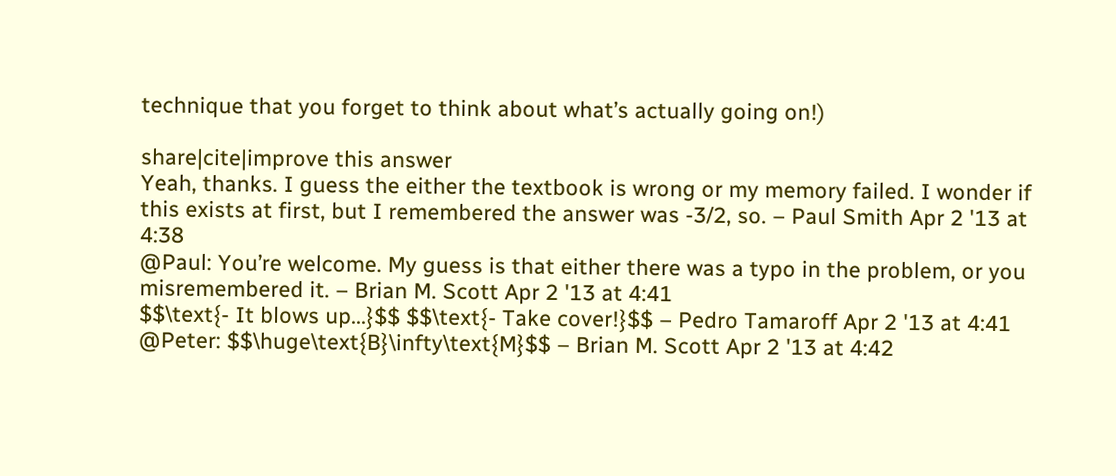technique that you forget to think about what’s actually going on!)

share|cite|improve this answer
Yeah, thanks. I guess the either the textbook is wrong or my memory failed. I wonder if this exists at first, but I remembered the answer was -3/2, so. – Paul Smith Apr 2 '13 at 4:38
@Paul: You’re welcome. My guess is that either there was a typo in the problem, or you misremembered it. – Brian M. Scott Apr 2 '13 at 4:41
$$\text{- It blows up...}$$ $$\text{- Take cover!}$$ – Pedro Tamaroff Apr 2 '13 at 4:41
@Peter: $$\huge\text{B}\infty\text{M}$$ – Brian M. Scott Apr 2 '13 at 4:42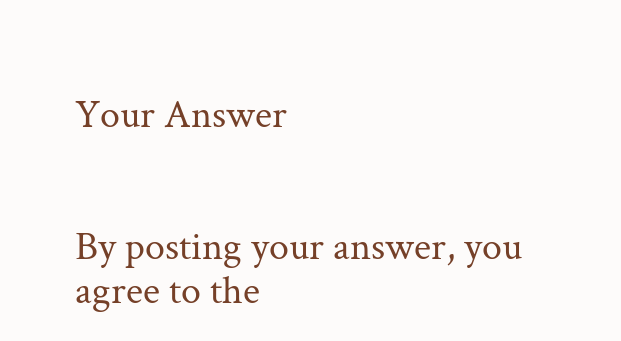Your Answer


By posting your answer, you agree to the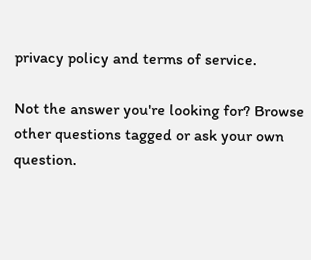privacy policy and terms of service.

Not the answer you're looking for? Browse other questions tagged or ask your own question.